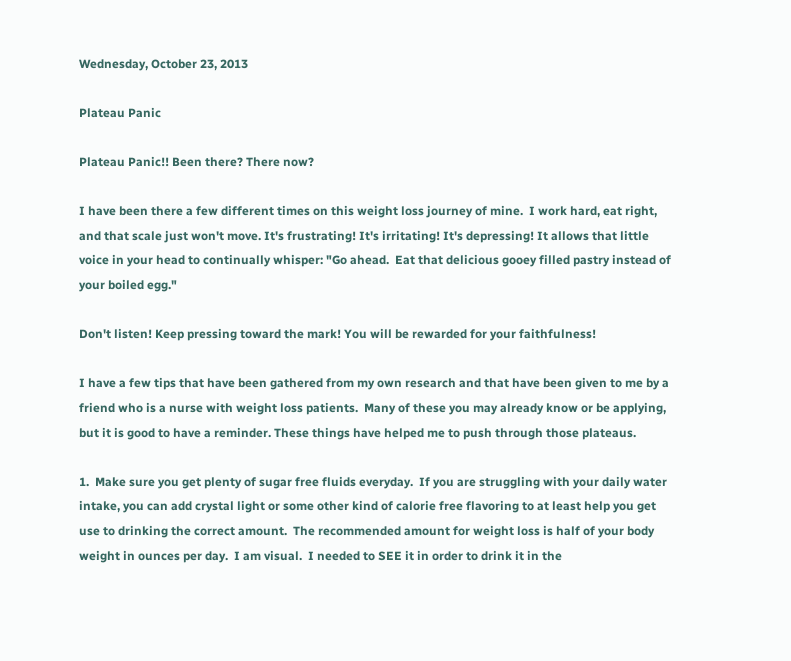Wednesday, October 23, 2013

Plateau Panic

Plateau Panic!! Been there? There now?

I have been there a few different times on this weight loss journey of mine.  I work hard, eat right, and that scale just won't move. It's frustrating! It's irritating! It's depressing! It allows that little voice in your head to continually whisper: "Go ahead.  Eat that delicious gooey filled pastry instead of your boiled egg."

Don't listen! Keep pressing toward the mark! You will be rewarded for your faithfulness!

I have a few tips that have been gathered from my own research and that have been given to me by a friend who is a nurse with weight loss patients.  Many of these you may already know or be applying, but it is good to have a reminder. These things have helped me to push through those plateaus.

1.  Make sure you get plenty of sugar free fluids everyday.  If you are struggling with your daily water intake, you can add crystal light or some other kind of calorie free flavoring to at least help you get use to drinking the correct amount.  The recommended amount for weight loss is half of your body weight in ounces per day.  I am visual.  I needed to SEE it in order to drink it in the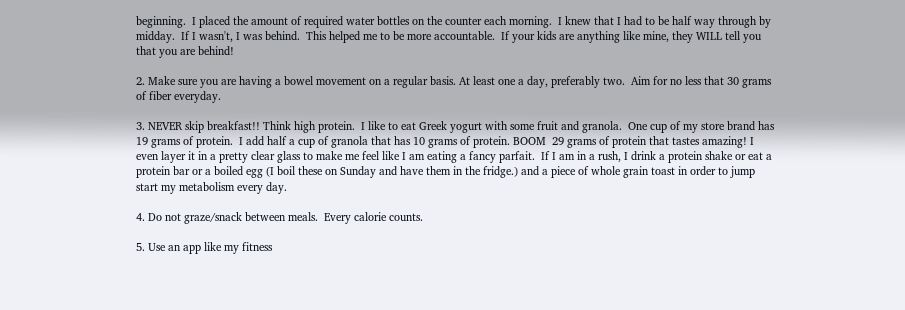beginning.  I placed the amount of required water bottles on the counter each morning.  I knew that I had to be half way through by midday.  If I wasn't, I was behind.  This helped me to be more accountable.  If your kids are anything like mine, they WILL tell you that you are behind!

2. Make sure you are having a bowel movement on a regular basis. At least one a day, preferably two.  Aim for no less that 30 grams of fiber everyday.

3. NEVER skip breakfast!! Think high protein.  I like to eat Greek yogurt with some fruit and granola.  One cup of my store brand has 19 grams of protein.  I add half a cup of granola that has 10 grams of protein. BOOM  29 grams of protein that tastes amazing! I even layer it in a pretty clear glass to make me feel like I am eating a fancy parfait.  If I am in a rush, I drink a protein shake or eat a protein bar or a boiled egg (I boil these on Sunday and have them in the fridge.) and a piece of whole grain toast in order to jump start my metabolism every day.

4. Do not graze/snack between meals.  Every calorie counts.

5. Use an app like my fitness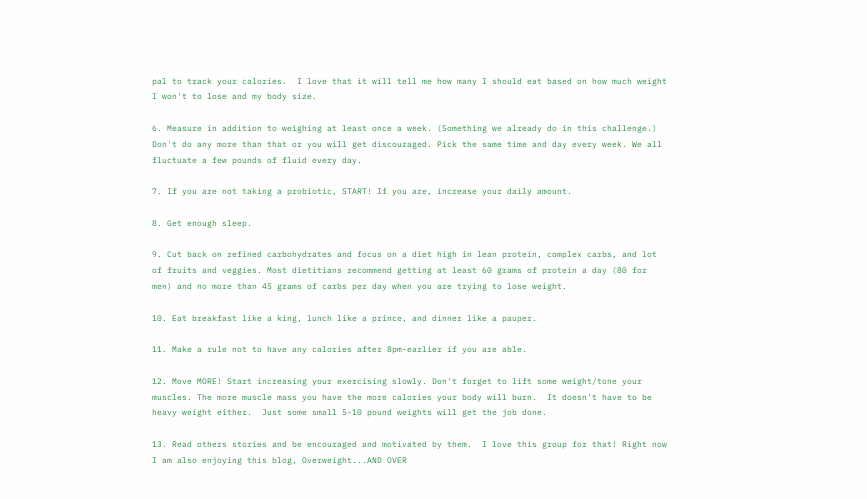pal to track your calories.  I love that it will tell me how many I should eat based on how much weight I won't to lose and my body size.

6. Measure in addition to weighing at least once a week. (Something we already do in this challenge.) Don't do any more than that or you will get discouraged. Pick the same time and day every week. We all fluctuate a few pounds of fluid every day.

7. If you are not taking a probiotic, START! If you are, increase your daily amount.

8. Get enough sleep.

9. Cut back on refined carbohydrates and focus on a diet high in lean protein, complex carbs, and lot of fruits and veggies. Most dietitians recommend getting at least 60 grams of protein a day (80 for men) and no more than 45 grams of carbs per day when you are trying to lose weight.

10. Eat breakfast like a king, lunch like a prince, and dinner like a pauper.

11. Make a rule not to have any calories after 8pm-earlier if you are able.

12. Move MORE! Start increasing your exercising slowly. Don't forget to lift some weight/tone your muscles. The more muscle mass you have the more calories your body will burn.  It doesn't have to be heavy weight either.  Just some small 5-10 pound weights will get the job done.

13. Read others stories and be encouraged and motivated by them.  I love this group for that! Right now I am also enjoying this blog, Overweight...AND OVER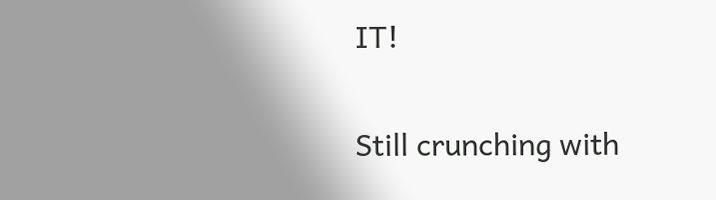IT!

Still crunching with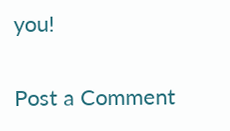you!

Post a Comment